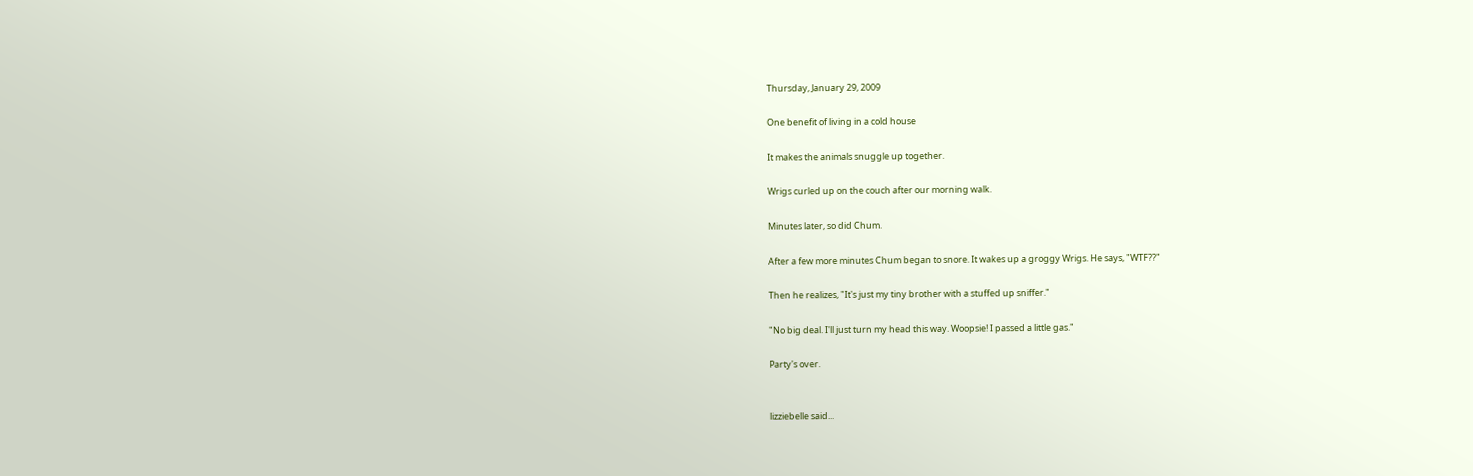Thursday, January 29, 2009

One benefit of living in a cold house

It makes the animals snuggle up together.

Wrigs curled up on the couch after our morning walk.

Minutes later, so did Chum.

After a few more minutes Chum began to snore. It wakes up a groggy Wrigs. He says, "WTF??"

Then he realizes, "It's just my tiny brother with a stuffed up sniffer."

"No big deal. I'll just turn my head this way. Woopsie! I passed a little gas."

Party's over.


lizziebelle said...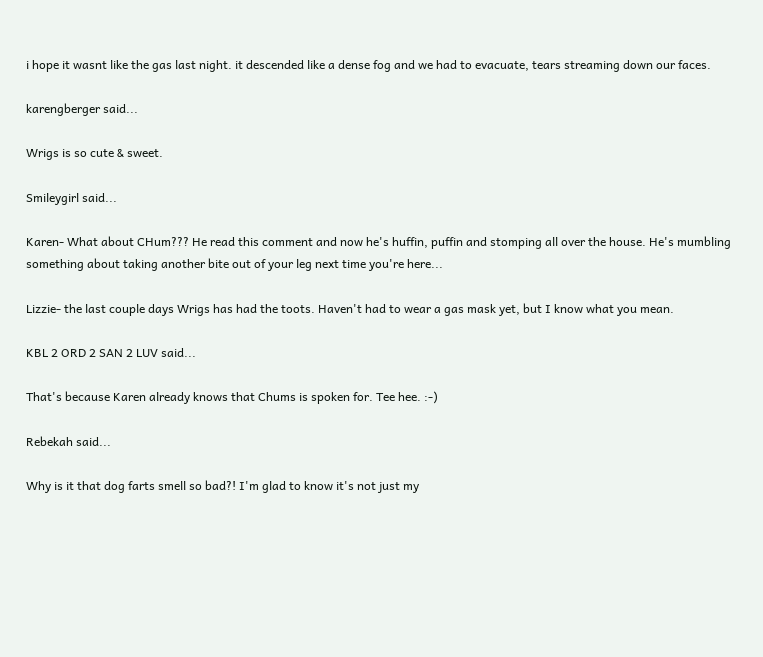i hope it wasnt like the gas last night. it descended like a dense fog and we had to evacuate, tears streaming down our faces.

karengberger said...

Wrigs is so cute & sweet.

Smileygirl said...

Karen- What about CHum??? He read this comment and now he's huffin, puffin and stomping all over the house. He's mumbling something about taking another bite out of your leg next time you're here...

Lizzie- the last couple days Wrigs has had the toots. Haven't had to wear a gas mask yet, but I know what you mean.

KBL 2 ORD 2 SAN 2 LUV said...

That's because Karen already knows that Chums is spoken for. Tee hee. :-)

Rebekah said...

Why is it that dog farts smell so bad?! I'm glad to know it's not just my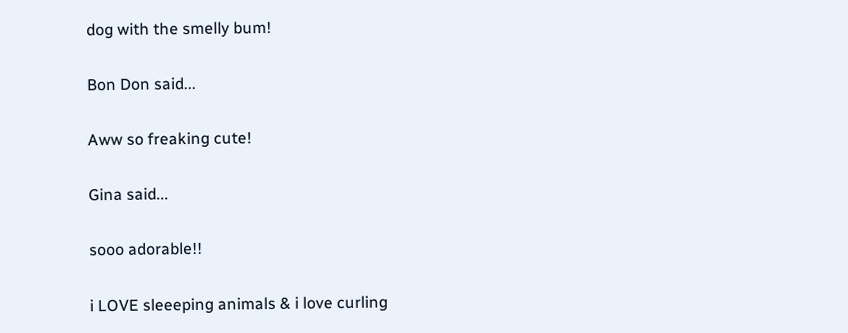dog with the smelly bum!

Bon Don said...

Aww so freaking cute!

Gina said...

sooo adorable!!

i LOVE sleeeping animals & i love curling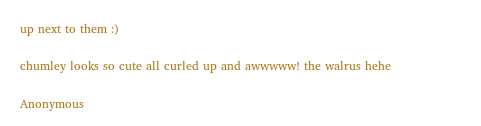up next to them :)

chumley looks so cute all curled up and awwwww! the walrus hehe

Anonymous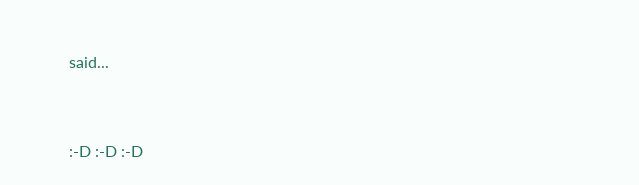said...



:-D :-D :-D